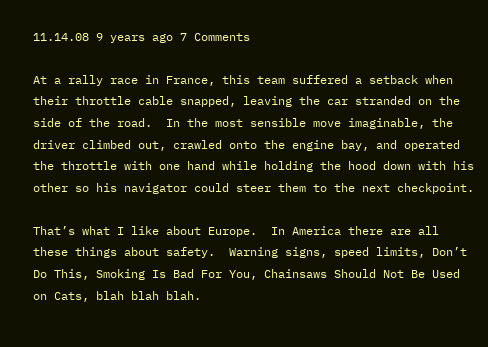11.14.08 9 years ago 7 Comments

At a rally race in France, this team suffered a setback when their throttle cable snapped, leaving the car stranded on the side of the road.  In the most sensible move imaginable, the driver climbed out, crawled onto the engine bay, and operated the throttle with one hand while holding the hood down with his other so his navigator could steer them to the next checkpoint.

That’s what I like about Europe.  In America there are all these things about safety.  Warning signs, speed limits, Don’t Do This, Smoking Is Bad For You, Chainsaws Should Not Be Used on Cats, blah blah blah.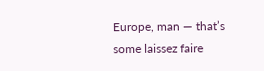Europe, man — that’s some laissez faire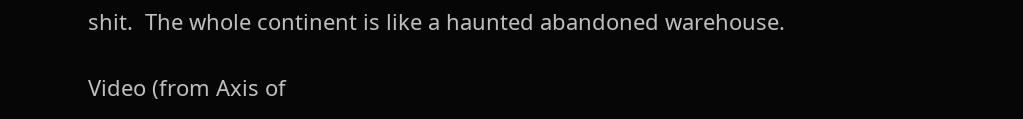shit.  The whole continent is like a haunted abandoned warehouse.

Video (from Axis of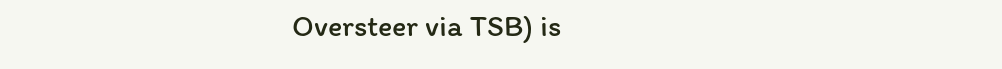Oversteer via TSB) is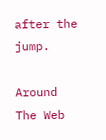after the jump.

Around The Web